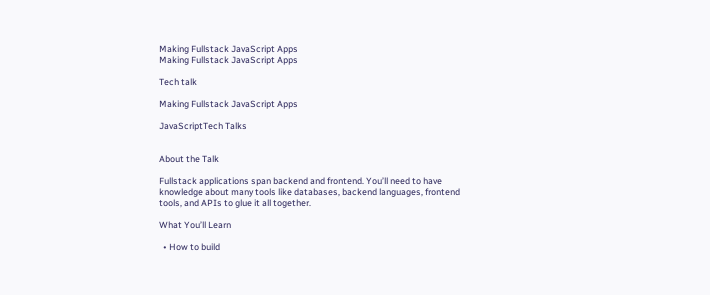Making Fullstack JavaScript Apps
Making Fullstack JavaScript Apps

Tech talk

Making Fullstack JavaScript Apps

JavaScriptTech Talks


About the Talk

Fullstack applications span backend and frontend. You’ll need to have knowledge about many tools like databases, backend languages, frontend tools, and APIs to glue it all together.

What You’ll Learn

  • How to build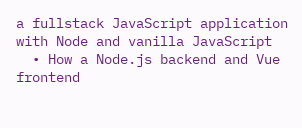a fullstack JavaScript application with Node and vanilla JavaScript
  • How a Node.js backend and Vue frontend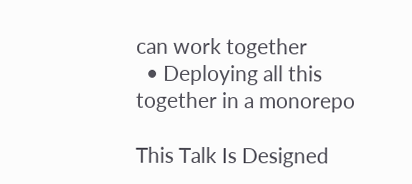can work together
  • Deploying all this together in a monorepo

This Talk Is Designed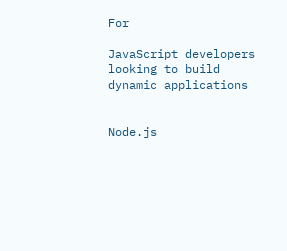For

JavaScript developers looking to build dynamic applications


Node.js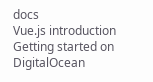docs
Vue.js introduction
Getting started on DigitalOcean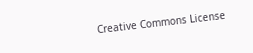Creative Commons License